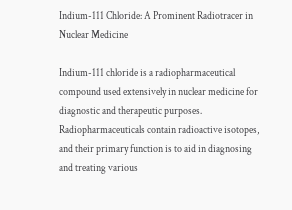Indium-111 Chloride: A Prominent Radiotracer in Nuclear Medicine

Indium-111 chloride is a radiopharmaceutical compound used extensively in nuclear medicine for diagnostic and therapeutic purposes. Radiopharmaceuticals contain radioactive isotopes, and their primary function is to aid in diagnosing and treating various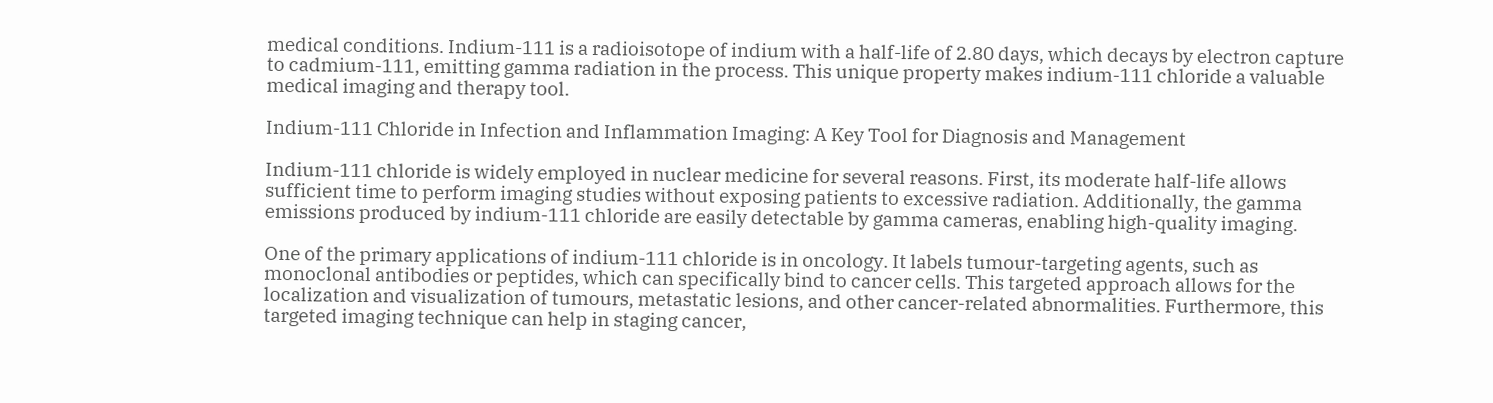medical conditions. Indium-111 is a radioisotope of indium with a half-life of 2.80 days, which decays by electron capture to cadmium-111, emitting gamma radiation in the process. This unique property makes indium-111 chloride a valuable medical imaging and therapy tool.

Indium-111 Chloride in Infection and Inflammation Imaging: A Key Tool for Diagnosis and Management

Indium-111 chloride is widely employed in nuclear medicine for several reasons. First, its moderate half-life allows sufficient time to perform imaging studies without exposing patients to excessive radiation. Additionally, the gamma emissions produced by indium-111 chloride are easily detectable by gamma cameras, enabling high-quality imaging.

One of the primary applications of indium-111 chloride is in oncology. It labels tumour-targeting agents, such as monoclonal antibodies or peptides, which can specifically bind to cancer cells. This targeted approach allows for the localization and visualization of tumours, metastatic lesions, and other cancer-related abnormalities. Furthermore, this targeted imaging technique can help in staging cancer,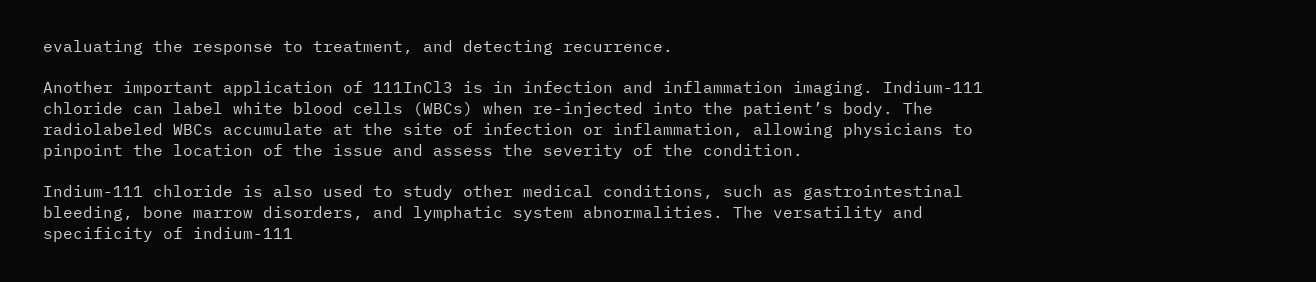evaluating the response to treatment, and detecting recurrence.

Another important application of 111InCl3 is in infection and inflammation imaging. Indium-111 chloride can label white blood cells (WBCs) when re-injected into the patient’s body. The radiolabeled WBCs accumulate at the site of infection or inflammation, allowing physicians to pinpoint the location of the issue and assess the severity of the condition.

Indium-111 chloride is also used to study other medical conditions, such as gastrointestinal bleeding, bone marrow disorders, and lymphatic system abnormalities. The versatility and specificity of indium-111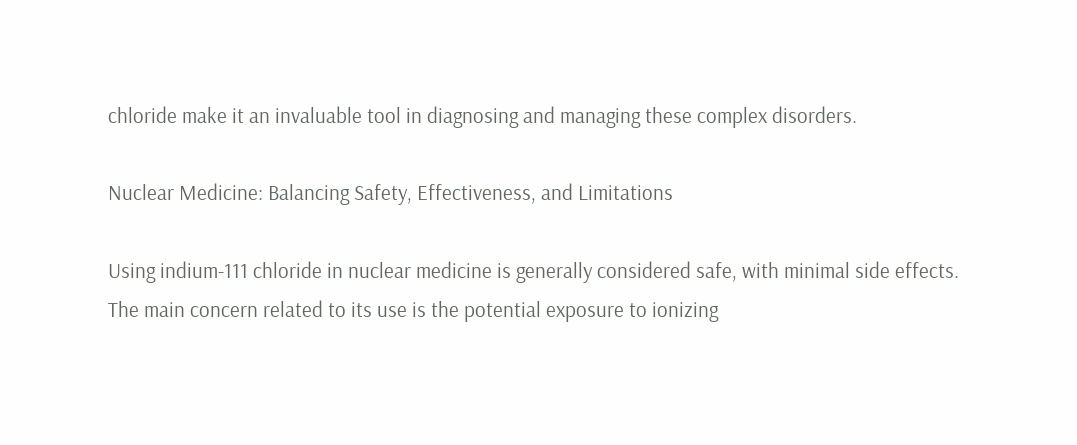chloride make it an invaluable tool in diagnosing and managing these complex disorders.

Nuclear Medicine: Balancing Safety, Effectiveness, and Limitations

Using indium-111 chloride in nuclear medicine is generally considered safe, with minimal side effects. The main concern related to its use is the potential exposure to ionizing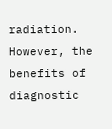radiation. However, the benefits of diagnostic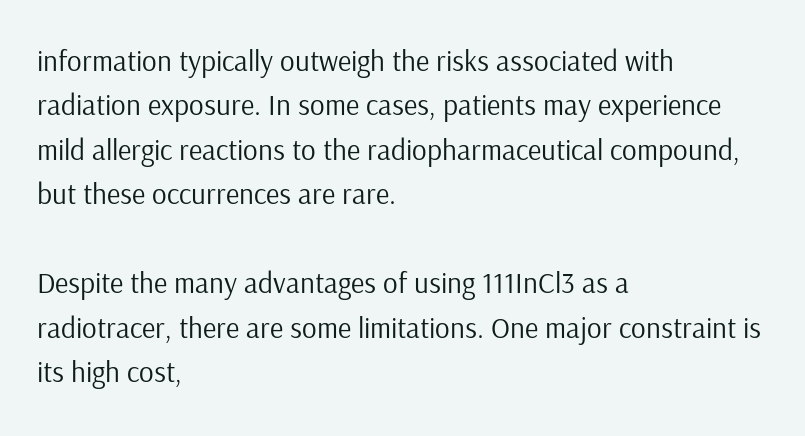information typically outweigh the risks associated with radiation exposure. In some cases, patients may experience mild allergic reactions to the radiopharmaceutical compound, but these occurrences are rare.

Despite the many advantages of using 111InCl3 as a radiotracer, there are some limitations. One major constraint is its high cost,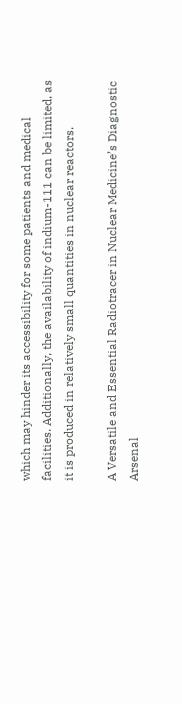which may hinder its accessibility for some patients and medical facilities. Additionally, the availability of indium-111 can be limited, as it is produced in relatively small quantities in nuclear reactors.

A Versatile and Essential Radiotracer in Nuclear Medicine’s Diagnostic Arsenal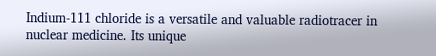Indium-111 chloride is a versatile and valuable radiotracer in nuclear medicine. Its unique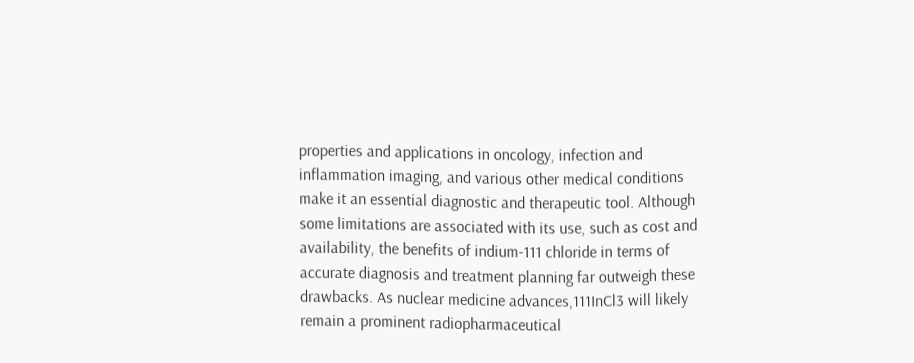properties and applications in oncology, infection and inflammation imaging, and various other medical conditions make it an essential diagnostic and therapeutic tool. Although some limitations are associated with its use, such as cost and availability, the benefits of indium-111 chloride in terms of accurate diagnosis and treatment planning far outweigh these drawbacks. As nuclear medicine advances,111InCl3 will likely remain a prominent radiopharmaceutical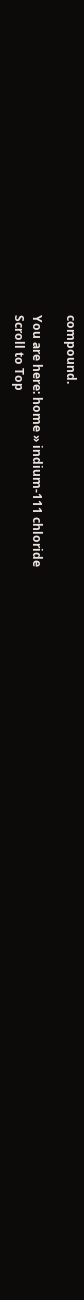compound.

You are here: home » indium-111 chloride
Scroll to Top